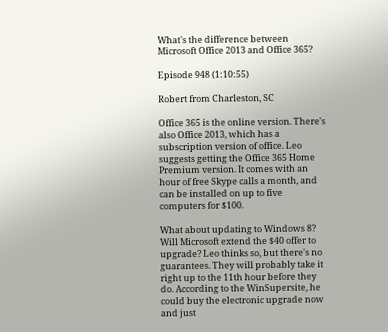What's the difference between Microsoft Office 2013 and Office 365?

Episode 948 (1:10:55)

Robert from Charleston, SC

Office 365 is the online version. There's also Office 2013, which has a subscription version of office. Leo suggests getting the Office 365 Home Premium version. It comes with an hour of free Skype calls a month, and can be installed on up to five computers for $100.

What about updating to Windows 8? Will Microsoft extend the $40 offer to upgrade? Leo thinks so, but there's no guarantees. They will probably take it right up to the 11th hour before they do. According to the WinSupersite, he could buy the electronic upgrade now and just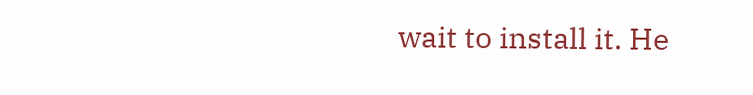wait to install it. He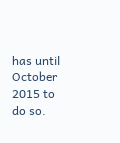has until October 2015 to do so.